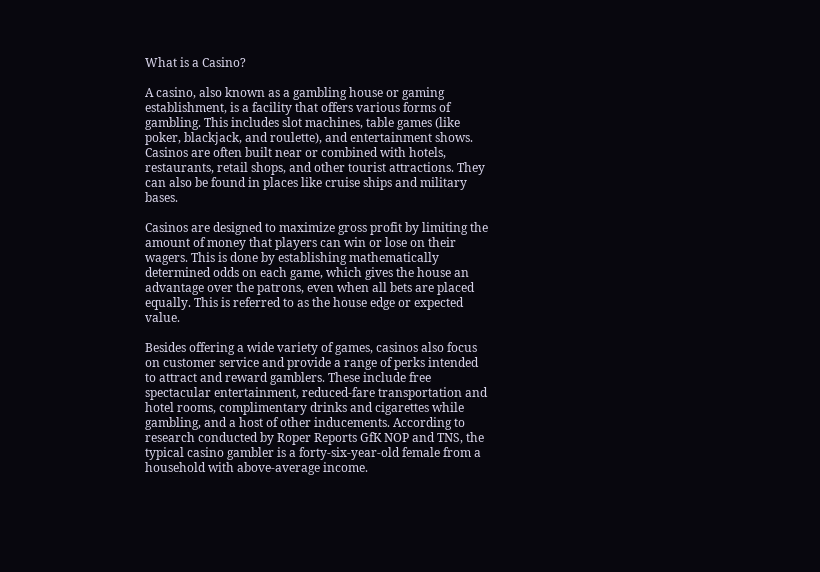What is a Casino?

A casino, also known as a gambling house or gaming establishment, is a facility that offers various forms of gambling. This includes slot machines, table games (like poker, blackjack, and roulette), and entertainment shows. Casinos are often built near or combined with hotels, restaurants, retail shops, and other tourist attractions. They can also be found in places like cruise ships and military bases.

Casinos are designed to maximize gross profit by limiting the amount of money that players can win or lose on their wagers. This is done by establishing mathematically determined odds on each game, which gives the house an advantage over the patrons, even when all bets are placed equally. This is referred to as the house edge or expected value.

Besides offering a wide variety of games, casinos also focus on customer service and provide a range of perks intended to attract and reward gamblers. These include free spectacular entertainment, reduced-fare transportation and hotel rooms, complimentary drinks and cigarettes while gambling, and a host of other inducements. According to research conducted by Roper Reports GfK NOP and TNS, the typical casino gambler is a forty-six-year-old female from a household with above-average income.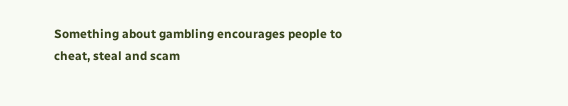Something about gambling encourages people to cheat, steal and scam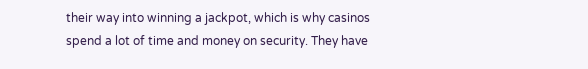their way into winning a jackpot, which is why casinos spend a lot of time and money on security. They have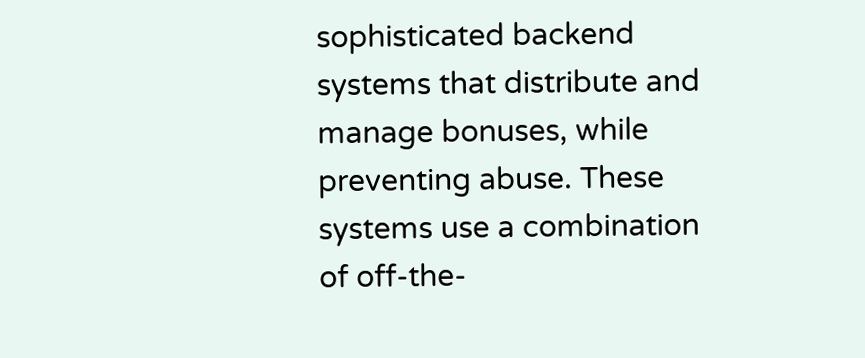sophisticated backend systems that distribute and manage bonuses, while preventing abuse. These systems use a combination of off-the-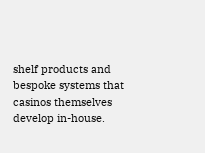shelf products and bespoke systems that casinos themselves develop in-house.